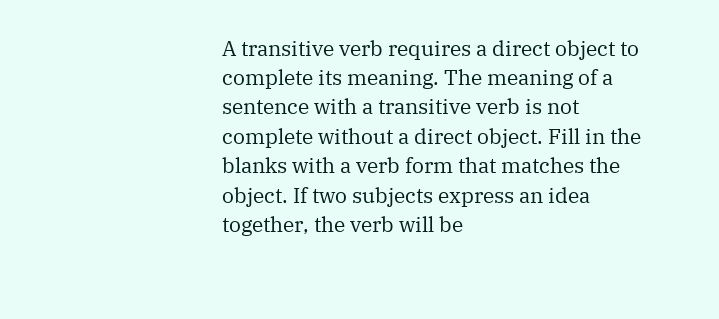A transitive verb requires a direct object to complete its meaning. The meaning of a sentence with a transitive verb is not complete without a direct object. Fill in the blanks with a verb form that matches the object. If two subjects express an idea together, the verb will be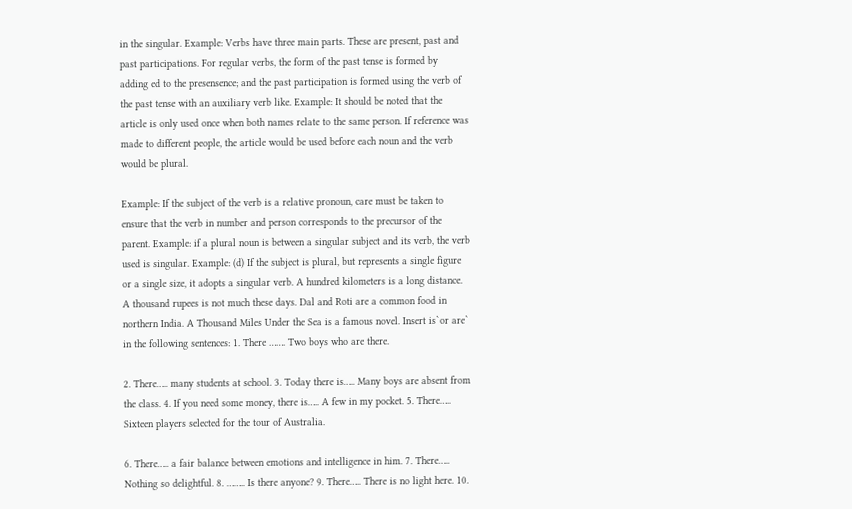in the singular. Example: Verbs have three main parts. These are present, past and past participations. For regular verbs, the form of the past tense is formed by adding ed to the presensence; and the past participation is formed using the verb of the past tense with an auxiliary verb like. Example: It should be noted that the article is only used once when both names relate to the same person. If reference was made to different people, the article would be used before each noun and the verb would be plural.

Example: If the subject of the verb is a relative pronoun, care must be taken to ensure that the verb in number and person corresponds to the precursor of the parent. Example: if a plural noun is between a singular subject and its verb, the verb used is singular. Example: (d) If the subject is plural, but represents a single figure or a single size, it adopts a singular verb. A hundred kilometers is a long distance. A thousand rupees is not much these days. Dal and Roti are a common food in northern India. A Thousand Miles Under the Sea is a famous novel. Insert is`or are` in the following sentences: 1. There ……. Two boys who are there.

2. There….. many students at school. 3. Today there is….. Many boys are absent from the class. 4. If you need some money, there is….. A few in my pocket. 5. There….. Sixteen players selected for the tour of Australia.

6. There….. a fair balance between emotions and intelligence in him. 7. There….. Nothing so delightful. 8. …….. Is there anyone? 9. There….. There is no light here. 10.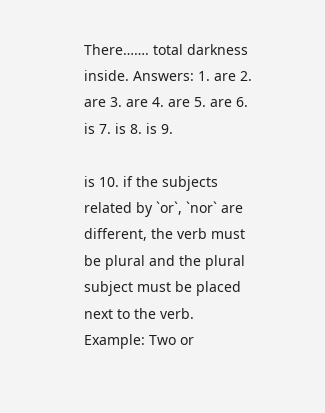There……. total darkness inside. Answers: 1. are 2. are 3. are 4. are 5. are 6. is 7. is 8. is 9.

is 10. if the subjects related by `or`, `nor` are different, the verb must be plural and the plural subject must be placed next to the verb. Example: Two or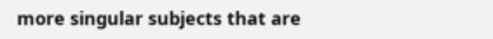more singular subjects that are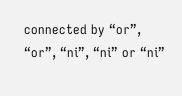connected by “or”, “or”, “ni”, “ni” or “ni”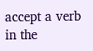accept a verb in the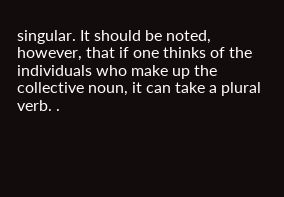singular. It should be noted, however, that if one thinks of the individuals who make up the collective noun, it can take a plural verb. .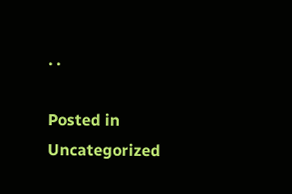. .

Posted in Uncategorized